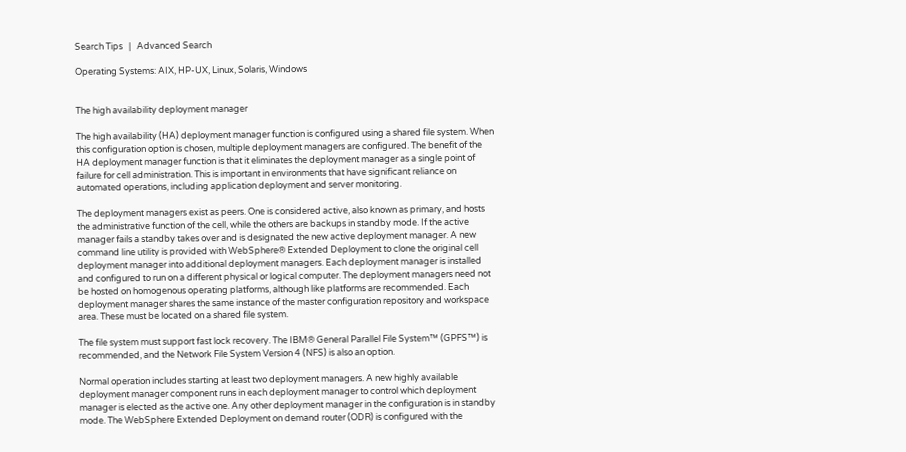Search Tips   |   Advanced Search

Operating Systems: AIX, HP-UX, Linux, Solaris, Windows


The high availability deployment manager

The high availability (HA) deployment manager function is configured using a shared file system. When this configuration option is chosen, multiple deployment managers are configured. The benefit of the HA deployment manager function is that it eliminates the deployment manager as a single point of failure for cell administration. This is important in environments that have significant reliance on automated operations, including application deployment and server monitoring.

The deployment managers exist as peers. One is considered active, also known as primary, and hosts the administrative function of the cell, while the others are backups in standby mode. If the active manager fails a standby takes over and is designated the new active deployment manager. A new command line utility is provided with WebSphere® Extended Deployment to clone the original cell deployment manager into additional deployment managers. Each deployment manager is installed and configured to run on a different physical or logical computer. The deployment managers need not be hosted on homogenous operating platforms, although like platforms are recommended. Each deployment manager shares the same instance of the master configuration repository and workspace area. These must be located on a shared file system.

The file system must support fast lock recovery. The IBM® General Parallel File System™ (GPFS™) is recommended, and the Network File System Version 4 (NFS) is also an option.

Normal operation includes starting at least two deployment managers. A new highly available deployment manager component runs in each deployment manager to control which deployment manager is elected as the active one. Any other deployment manager in the configuration is in standby mode. The WebSphere Extended Deployment on demand router (ODR) is configured with the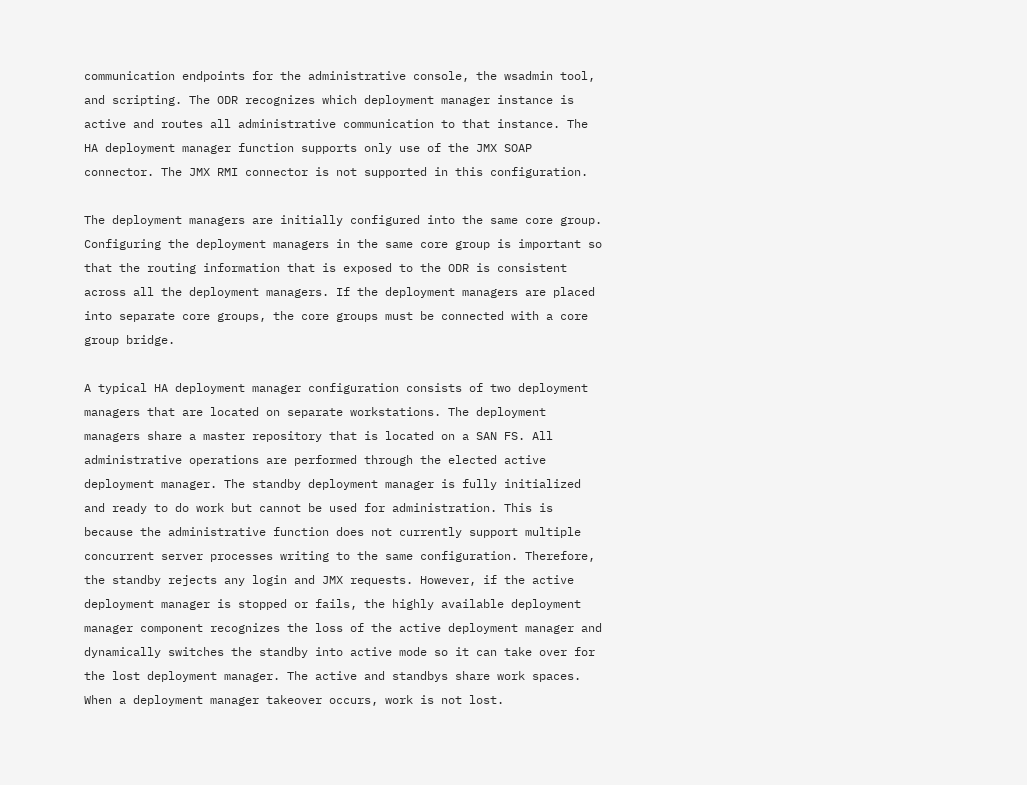communication endpoints for the administrative console, the wsadmin tool, and scripting. The ODR recognizes which deployment manager instance is active and routes all administrative communication to that instance. The HA deployment manager function supports only use of the JMX SOAP connector. The JMX RMI connector is not supported in this configuration.

The deployment managers are initially configured into the same core group. Configuring the deployment managers in the same core group is important so that the routing information that is exposed to the ODR is consistent across all the deployment managers. If the deployment managers are placed into separate core groups, the core groups must be connected with a core group bridge.

A typical HA deployment manager configuration consists of two deployment managers that are located on separate workstations. The deployment managers share a master repository that is located on a SAN FS. All administrative operations are performed through the elected active deployment manager. The standby deployment manager is fully initialized and ready to do work but cannot be used for administration. This is because the administrative function does not currently support multiple concurrent server processes writing to the same configuration. Therefore, the standby rejects any login and JMX requests. However, if the active deployment manager is stopped or fails, the highly available deployment manager component recognizes the loss of the active deployment manager and dynamically switches the standby into active mode so it can take over for the lost deployment manager. The active and standbys share work spaces. When a deployment manager takeover occurs, work is not lost.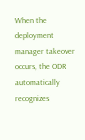When the deployment manager takeover occurs, the ODR automatically recognizes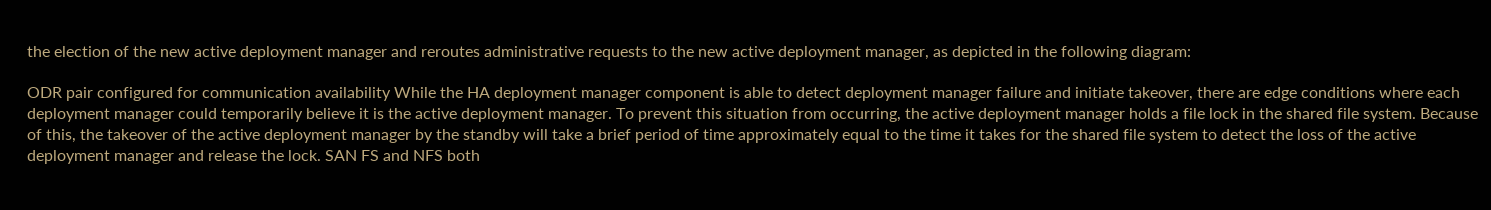the election of the new active deployment manager and reroutes administrative requests to the new active deployment manager, as depicted in the following diagram:

ODR pair configured for communication availability While the HA deployment manager component is able to detect deployment manager failure and initiate takeover, there are edge conditions where each deployment manager could temporarily believe it is the active deployment manager. To prevent this situation from occurring, the active deployment manager holds a file lock in the shared file system. Because of this, the takeover of the active deployment manager by the standby will take a brief period of time approximately equal to the time it takes for the shared file system to detect the loss of the active deployment manager and release the lock. SAN FS and NFS both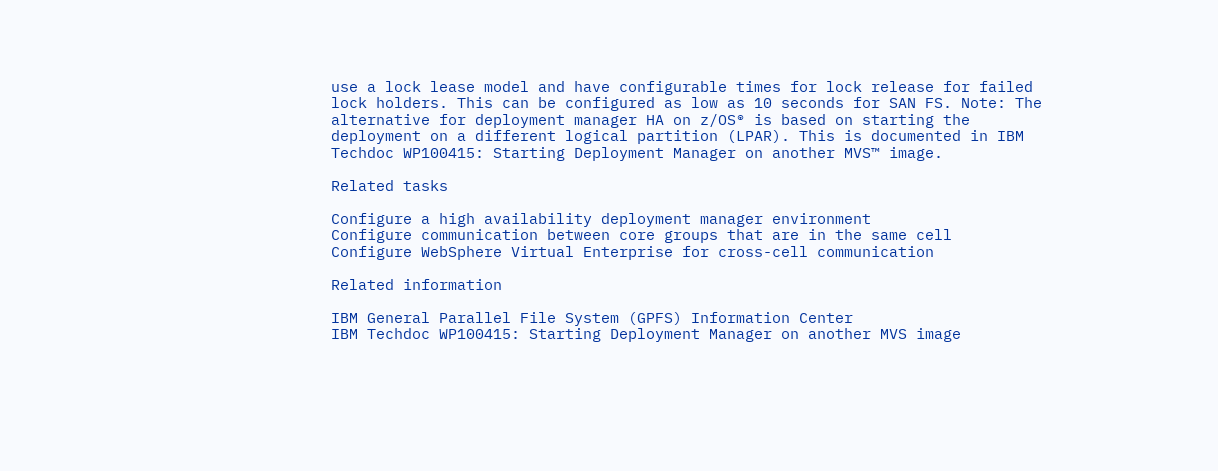use a lock lease model and have configurable times for lock release for failed lock holders. This can be configured as low as 10 seconds for SAN FS. Note: The alternative for deployment manager HA on z/OS® is based on starting the deployment on a different logical partition (LPAR). This is documented in IBM Techdoc WP100415: Starting Deployment Manager on another MVS™ image.

Related tasks

Configure a high availability deployment manager environment
Configure communication between core groups that are in the same cell
Configure WebSphere Virtual Enterprise for cross-cell communication

Related information

IBM General Parallel File System (GPFS) Information Center
IBM Techdoc WP100415: Starting Deployment Manager on another MVS image